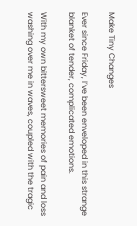Make Tiny Changes

Ever since Friday, I’ve been enveloped in this strange blanket of tender, complicated emotions.

With my own bittersweet memories of pain and loss washing over me in waves, coupled with the tragic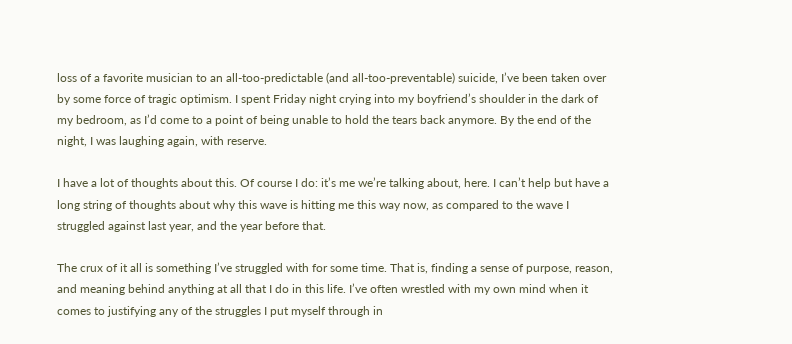loss of a favorite musician to an all-too-predictable (and all-too-preventable) suicide, I’ve been taken over by some force of tragic optimism. I spent Friday night crying into my boyfriend’s shoulder in the dark of my bedroom, as I’d come to a point of being unable to hold the tears back anymore. By the end of the night, I was laughing again, with reserve.

I have a lot of thoughts about this. Of course I do: it’s me we’re talking about, here. I can’t help but have a long string of thoughts about why this wave is hitting me this way now, as compared to the wave I struggled against last year, and the year before that.

The crux of it all is something I’ve struggled with for some time. That is, finding a sense of purpose, reason, and meaning behind anything at all that I do in this life. I’ve often wrestled with my own mind when it comes to justifying any of the struggles I put myself through in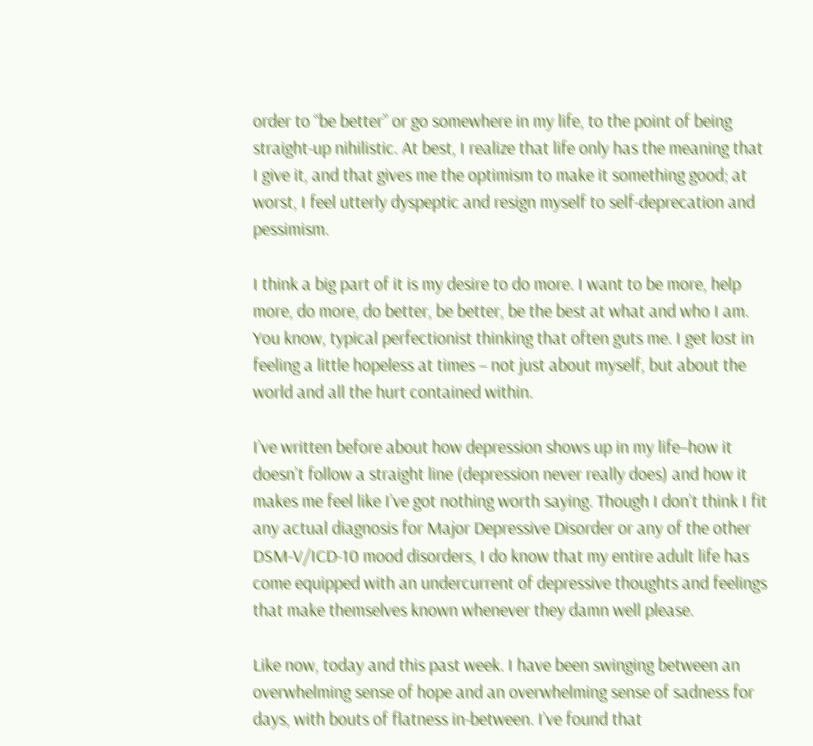order to “be better” or go somewhere in my life, to the point of being straight-up nihilistic. At best, I realize that life only has the meaning that I give it, and that gives me the optimism to make it something good; at worst, I feel utterly dyspeptic and resign myself to self-deprecation and pessimism.

I think a big part of it is my desire to do more. I want to be more, help more, do more, do better, be better, be the best at what and who I am. You know, typical perfectionist thinking that often guts me. I get lost in feeling a little hopeless at times – not just about myself, but about the world and all the hurt contained within.

I’ve written before about how depression shows up in my life–how it doesn’t follow a straight line (depression never really does) and how it makes me feel like I’ve got nothing worth saying. Though I don’t think I fit any actual diagnosis for Major Depressive Disorder or any of the other DSM-V/ICD-10 mood disorders, I do know that my entire adult life has come equipped with an undercurrent of depressive thoughts and feelings that make themselves known whenever they damn well please.

Like now, today and this past week. I have been swinging between an overwhelming sense of hope and an overwhelming sense of sadness for days, with bouts of flatness in-between. I’ve found that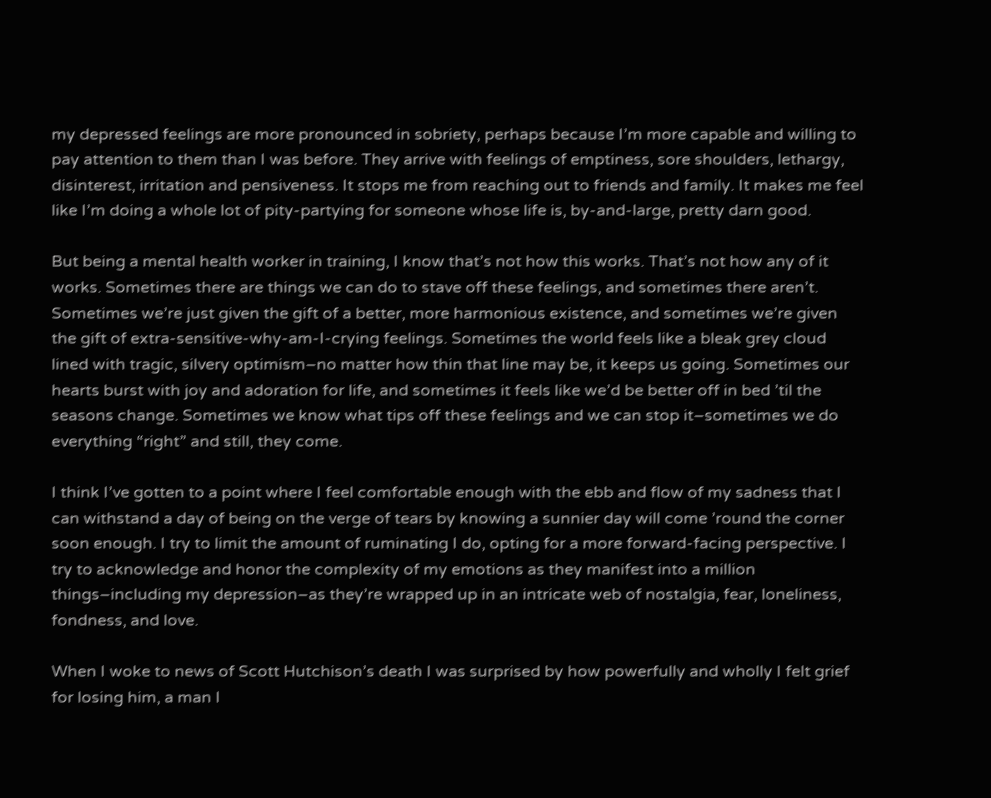my depressed feelings are more pronounced in sobriety, perhaps because I’m more capable and willing to pay attention to them than I was before. They arrive with feelings of emptiness, sore shoulders, lethargy, disinterest, irritation and pensiveness. It stops me from reaching out to friends and family. It makes me feel like I’m doing a whole lot of pity-partying for someone whose life is, by-and-large, pretty darn good.

But being a mental health worker in training, I know that’s not how this works. That’s not how any of it works. Sometimes there are things we can do to stave off these feelings, and sometimes there aren’t. Sometimes we’re just given the gift of a better, more harmonious existence, and sometimes we’re given the gift of extra-sensitive-why-am-I-crying feelings. Sometimes the world feels like a bleak grey cloud lined with tragic, silvery optimism–no matter how thin that line may be, it keeps us going. Sometimes our hearts burst with joy and adoration for life, and sometimes it feels like we’d be better off in bed ’til the seasons change. Sometimes we know what tips off these feelings and we can stop it–sometimes we do everything “right” and still, they come.

I think I’ve gotten to a point where I feel comfortable enough with the ebb and flow of my sadness that I can withstand a day of being on the verge of tears by knowing a sunnier day will come ’round the corner soon enough. I try to limit the amount of ruminating I do, opting for a more forward-facing perspective. I try to acknowledge and honor the complexity of my emotions as they manifest into a million things–including my depression–as they’re wrapped up in an intricate web of nostalgia, fear, loneliness, fondness, and love.

When I woke to news of Scott Hutchison’s death I was surprised by how powerfully and wholly I felt grief for losing him, a man I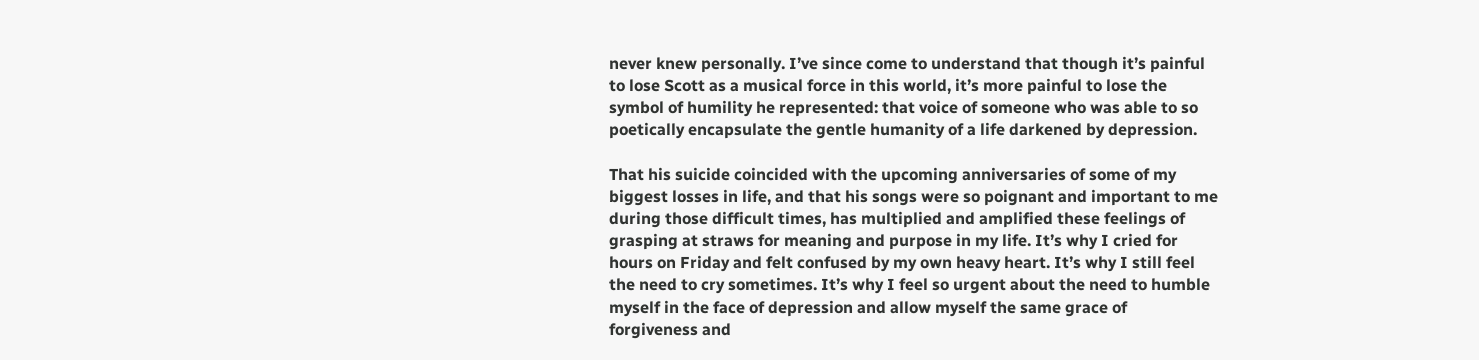never knew personally. I’ve since come to understand that though it’s painful to lose Scott as a musical force in this world, it’s more painful to lose the symbol of humility he represented: that voice of someone who was able to so poetically encapsulate the gentle humanity of a life darkened by depression.

That his suicide coincided with the upcoming anniversaries of some of my biggest losses in life, and that his songs were so poignant and important to me during those difficult times, has multiplied and amplified these feelings of grasping at straws for meaning and purpose in my life. It’s why I cried for hours on Friday and felt confused by my own heavy heart. It’s why I still feel the need to cry sometimes. It’s why I feel so urgent about the need to humble myself in the face of depression and allow myself the same grace of forgiveness and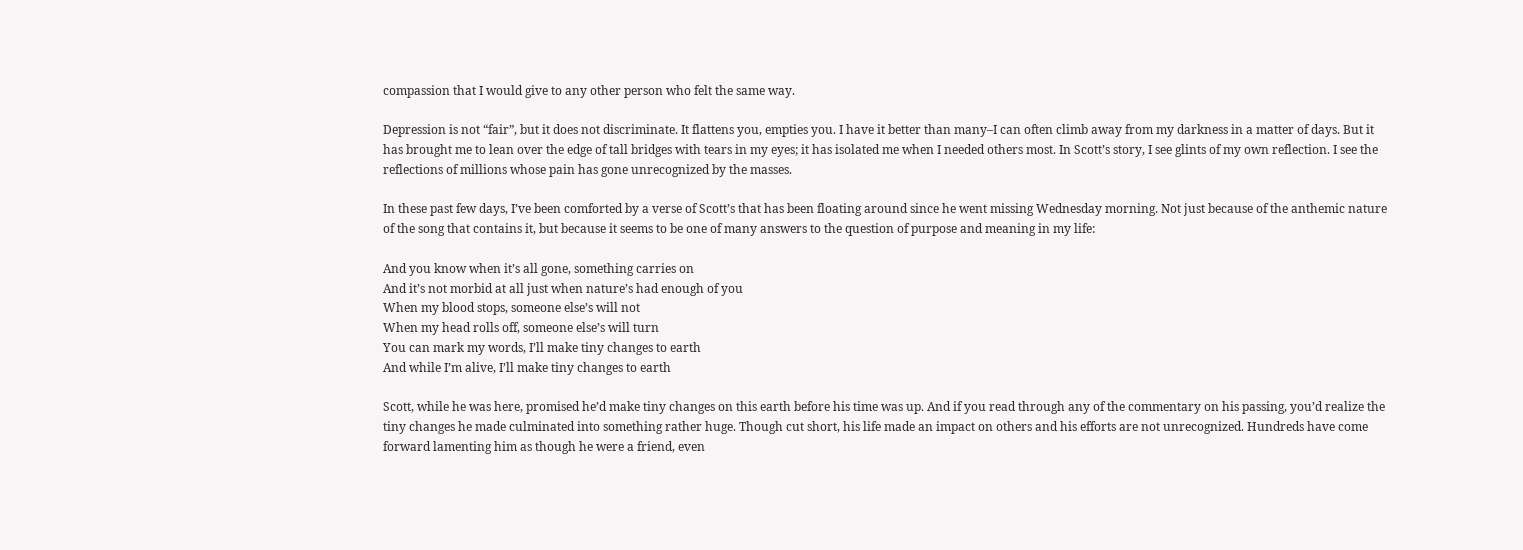compassion that I would give to any other person who felt the same way.

Depression is not “fair”, but it does not discriminate. It flattens you, empties you. I have it better than many–I can often climb away from my darkness in a matter of days. But it has brought me to lean over the edge of tall bridges with tears in my eyes; it has isolated me when I needed others most. In Scott’s story, I see glints of my own reflection. I see the reflections of millions whose pain has gone unrecognized by the masses.

In these past few days, I’ve been comforted by a verse of Scott’s that has been floating around since he went missing Wednesday morning. Not just because of the anthemic nature of the song that contains it, but because it seems to be one of many answers to the question of purpose and meaning in my life:

And you know when it’s all gone, something carries on
And it’s not morbid at all just when nature’s had enough of you
When my blood stops, someone else’s will not
When my head rolls off, someone else’s will turn
You can mark my words, I’ll make tiny changes to earth
And while I’m alive, I’ll make tiny changes to earth

Scott, while he was here, promised he’d make tiny changes on this earth before his time was up. And if you read through any of the commentary on his passing, you’d realize the tiny changes he made culminated into something rather huge. Though cut short, his life made an impact on others and his efforts are not unrecognized. Hundreds have come forward lamenting him as though he were a friend, even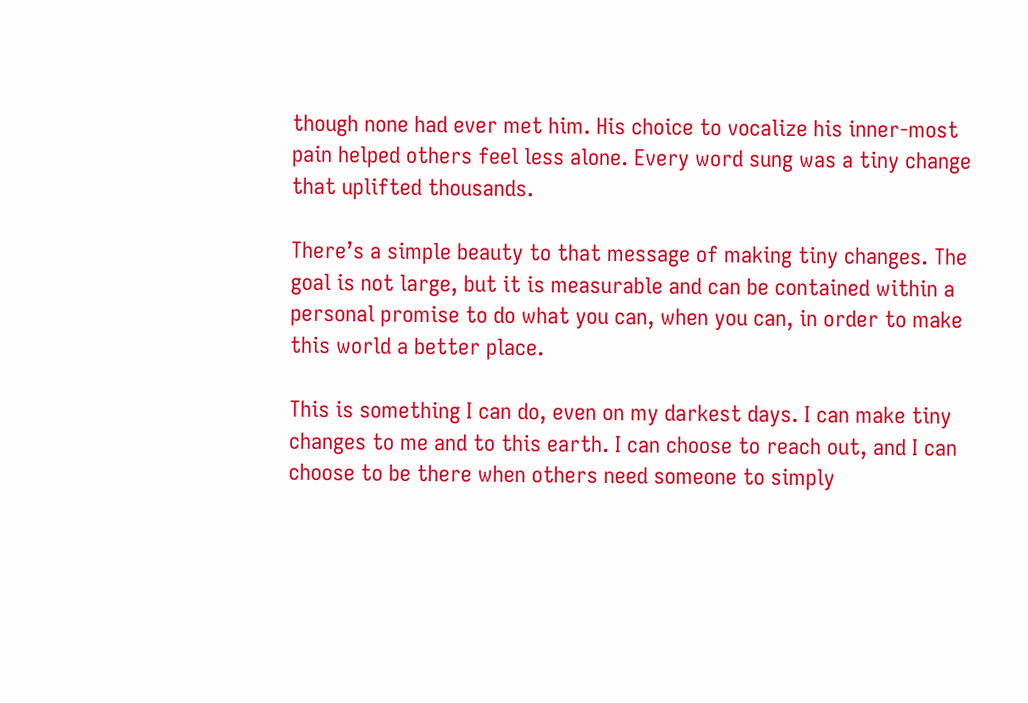though none had ever met him. His choice to vocalize his inner-most pain helped others feel less alone. Every word sung was a tiny change that uplifted thousands.

There’s a simple beauty to that message of making tiny changes. The goal is not large, but it is measurable and can be contained within a personal promise to do what you can, when you can, in order to make this world a better place.

This is something I can do, even on my darkest days. I can make tiny changes to me and to this earth. I can choose to reach out, and I can choose to be there when others need someone to simply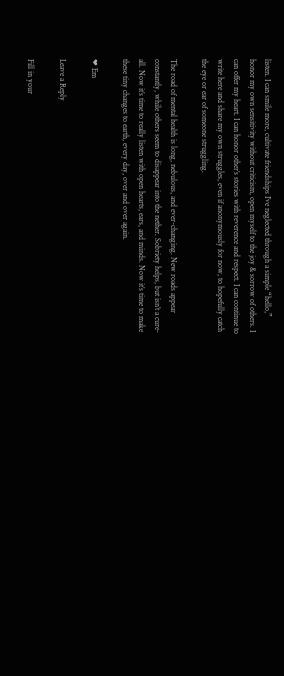listen. I can smile more, cultivate friendships I’ve neglected through a simple “hello,” honor my own sensitivity without criticism, open myself to the joy & sorrow of others. I can offer my heart. I can honor other’s stories with reverence and respect. I can continue to write here and share my own struggles, even if anonymously for now, to hopefully catch the eye or ear of someone struggling.

The road of mental health is long, nebulous, and ever-changing. New roads appear constantly, while others seem to disappear into the nether. Sobriety helps, but isn’t a cure-all. Now it’s time to really listen with open hearts, ears, and minds. Now it’s time to make these tiny changes to earth, every day, over and over again.

❤ Em

Leave a Reply

Fill in your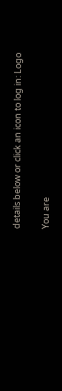details below or click an icon to log in: Logo

You are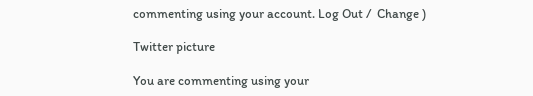commenting using your account. Log Out /  Change )

Twitter picture

You are commenting using your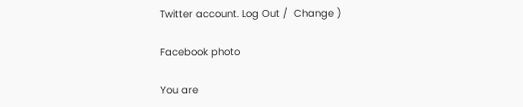Twitter account. Log Out /  Change )

Facebook photo

You are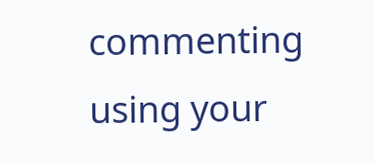commenting using your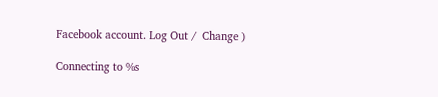Facebook account. Log Out /  Change )

Connecting to %s